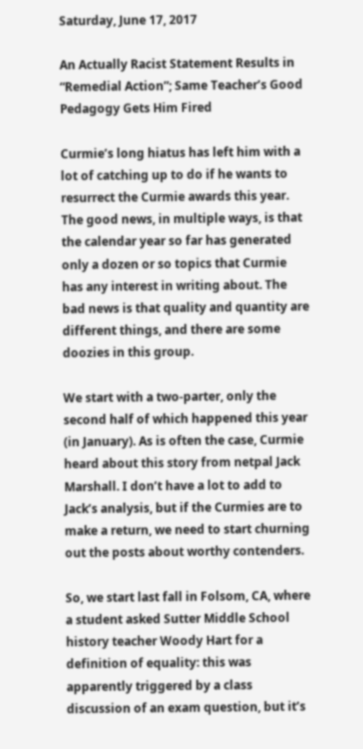Saturday, June 17, 2017

An Actually Racist Statement Results in “Remedial Action”; Same Teacher’s Good Pedagogy Gets Him Fired

Curmie’s long hiatus has left him with a lot of catching up to do if he wants to resurrect the Curmie awards this year. The good news, in multiple ways, is that the calendar year so far has generated only a dozen or so topics that Curmie has any interest in writing about. The bad news is that quality and quantity are different things, and there are some doozies in this group.

We start with a two-parter, only the second half of which happened this year (in January). As is often the case, Curmie heard about this story from netpal Jack Marshall. I don’t have a lot to add to Jack’s analysis, but if the Curmies are to make a return, we need to start churning out the posts about worthy contenders.

So, we start last fall in Folsom, CA, where a student asked Sutter Middle School history teacher Woody Hart for a definition of equality: this was apparently triggered by a class discussion of an exam question, but it’s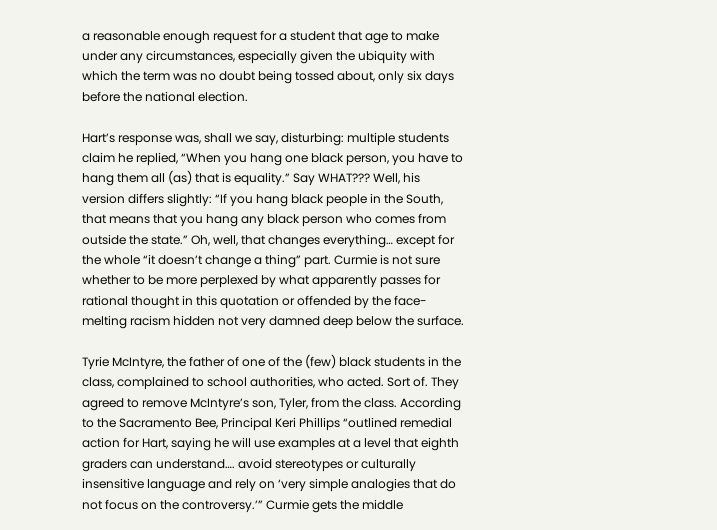a reasonable enough request for a student that age to make under any circumstances, especially given the ubiquity with which the term was no doubt being tossed about, only six days before the national election.

Hart’s response was, shall we say, disturbing: multiple students claim he replied, “When you hang one black person, you have to hang them all (as) that is equality.” Say WHAT??? Well, his version differs slightly: “If you hang black people in the South, that means that you hang any black person who comes from outside the state.” Oh, well, that changes everything… except for the whole “it doesn’t change a thing” part. Curmie is not sure whether to be more perplexed by what apparently passes for rational thought in this quotation or offended by the face-melting racism hidden not very damned deep below the surface.

Tyrie McIntyre, the father of one of the (few) black students in the class, complained to school authorities, who acted. Sort of. They agreed to remove McIntyre’s son, Tyler, from the class. According to the Sacramento Bee, Principal Keri Phillips “outlined remedial action for Hart, saying he will use examples at a level that eighth graders can understand…. avoid stereotypes or culturally insensitive language and rely on ‘very simple analogies that do not focus on the controversy.’” Curmie gets the middle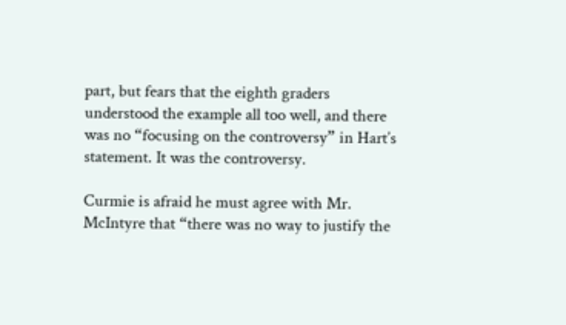part, but fears that the eighth graders understood the example all too well, and there was no “focusing on the controversy” in Hart’s statement. It was the controversy.

Curmie is afraid he must agree with Mr. McIntyre that “there was no way to justify the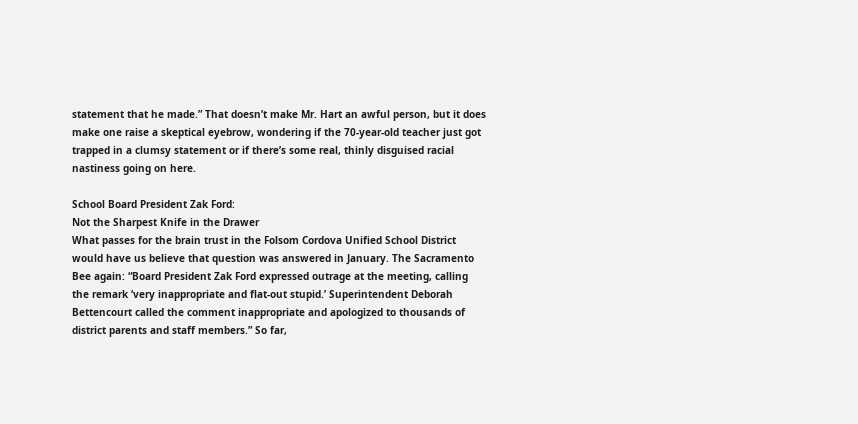statement that he made.” That doesn’t make Mr. Hart an awful person, but it does make one raise a skeptical eyebrow, wondering if the 70-year-old teacher just got trapped in a clumsy statement or if there’s some real, thinly disguised racial nastiness going on here.

School Board President Zak Ford:
Not the Sharpest Knife in the Drawer
What passes for the brain trust in the Folsom Cordova Unified School District would have us believe that question was answered in January. The Sacramento Bee again: “Board President Zak Ford expressed outrage at the meeting, calling the remark ‘very inappropriate and flat-out stupid.’ Superintendent Deborah Bettencourt called the comment inappropriate and apologized to thousands of district parents and staff members.” So far,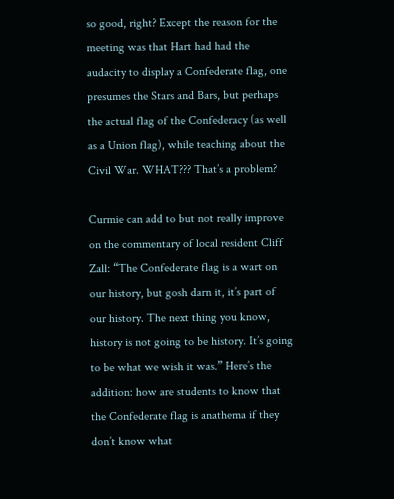so good, right? Except the reason for the meeting was that Hart had had the audacity to display a Confederate flag, one presumes the Stars and Bars, but perhaps the actual flag of the Confederacy (as well as a Union flag), while teaching about the Civil War. WHAT??? That’s a problem?

Curmie can add to but not really improve on the commentary of local resident Cliff Zall: “The Confederate flag is a wart on our history, but gosh darn it, it’s part of our history. The next thing you know, history is not going to be history. It’s going to be what we wish it was.” Here’s the addition: how are students to know that the Confederate flag is anathema if they don’t know what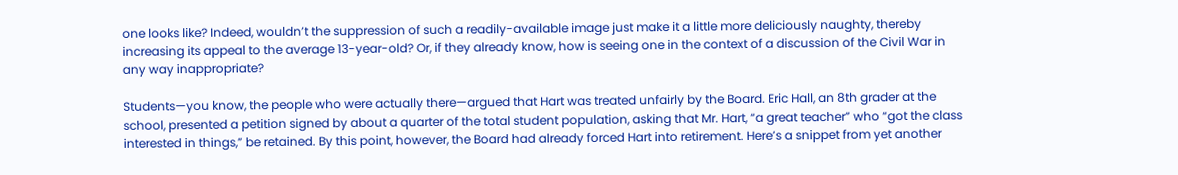one looks like? Indeed, wouldn’t the suppression of such a readily-available image just make it a little more deliciously naughty, thereby increasing its appeal to the average 13-year-old? Or, if they already know, how is seeing one in the context of a discussion of the Civil War in any way inappropriate?

Students—you know, the people who were actually there—argued that Hart was treated unfairly by the Board. Eric Hall, an 8th grader at the school, presented a petition signed by about a quarter of the total student population, asking that Mr. Hart, “a great teacher” who “got the class interested in things,” be retained. By this point, however, the Board had already forced Hart into retirement. Here’s a snippet from yet another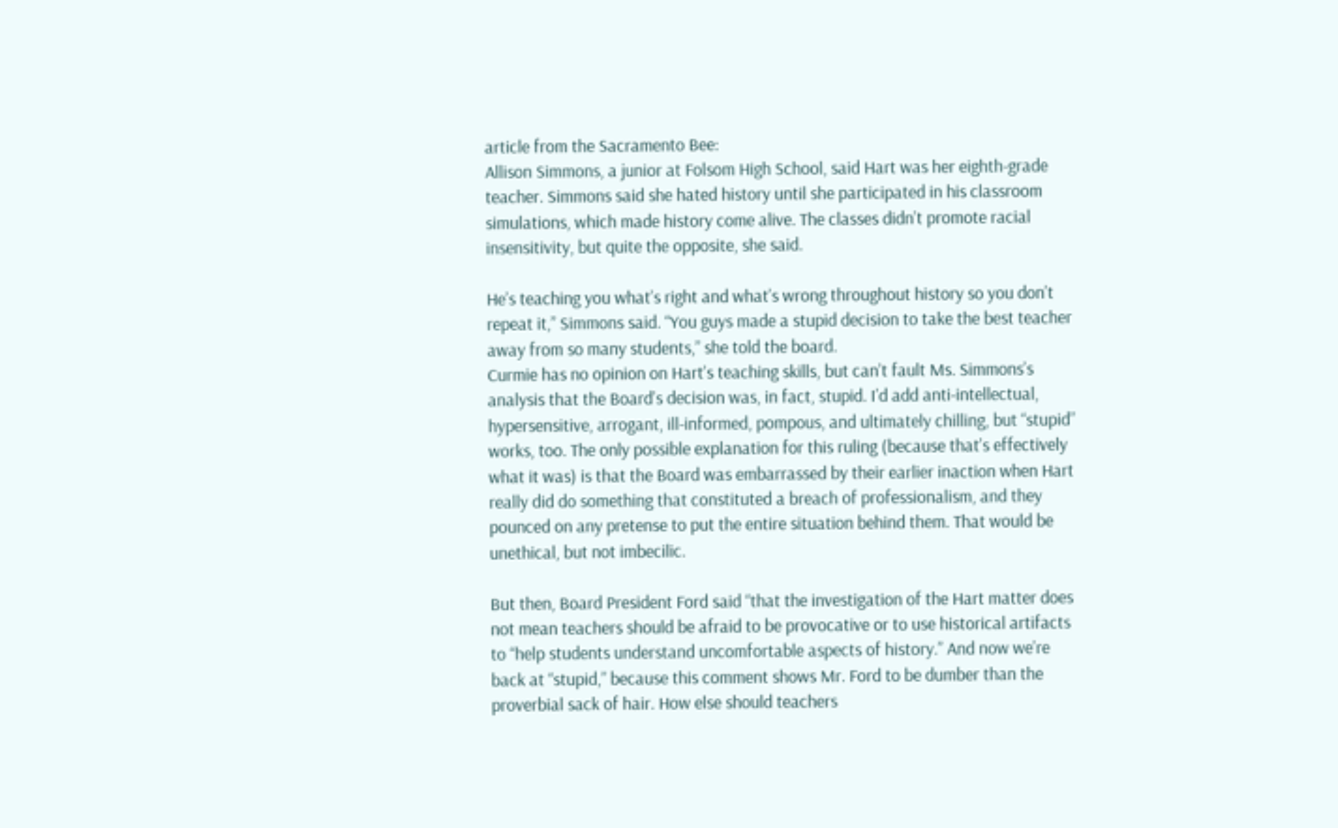article from the Sacramento Bee:
Allison Simmons, a junior at Folsom High School, said Hart was her eighth-grade teacher. Simmons said she hated history until she participated in his classroom simulations, which made history come alive. The classes didn’t promote racial insensitivity, but quite the opposite, she said.

He’s teaching you what’s right and what’s wrong throughout history so you don’t repeat it,” Simmons said. “You guys made a stupid decision to take the best teacher away from so many students,” she told the board.
Curmie has no opinion on Hart’s teaching skills, but can’t fault Ms. Simmons’s analysis that the Board’s decision was, in fact, stupid. I’d add anti-intellectual, hypersensitive, arrogant, ill-informed, pompous, and ultimately chilling, but “stupid” works, too. The only possible explanation for this ruling (because that’s effectively what it was) is that the Board was embarrassed by their earlier inaction when Hart really did do something that constituted a breach of professionalism, and they pounced on any pretense to put the entire situation behind them. That would be unethical, but not imbecilic.

But then, Board President Ford said “that the investigation of the Hart matter does not mean teachers should be afraid to be provocative or to use historical artifacts to “help students understand uncomfortable aspects of history.” And now we’re back at “stupid,” because this comment shows Mr. Ford to be dumber than the proverbial sack of hair. How else should teachers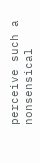perceive such a nonsensical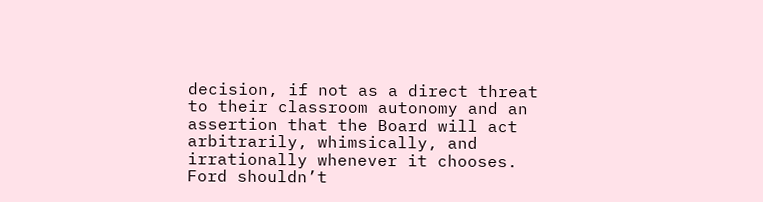decision, if not as a direct threat to their classroom autonomy and an assertion that the Board will act arbitrarily, whimsically, and irrationally whenever it chooses. Ford shouldn’t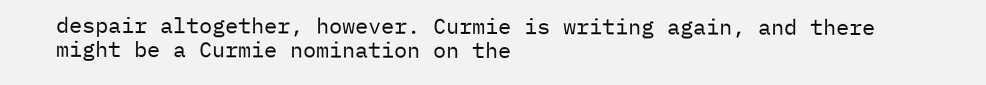despair altogether, however. Curmie is writing again, and there might be a Curmie nomination on the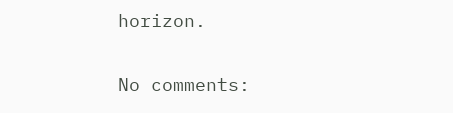horizon.

No comments: